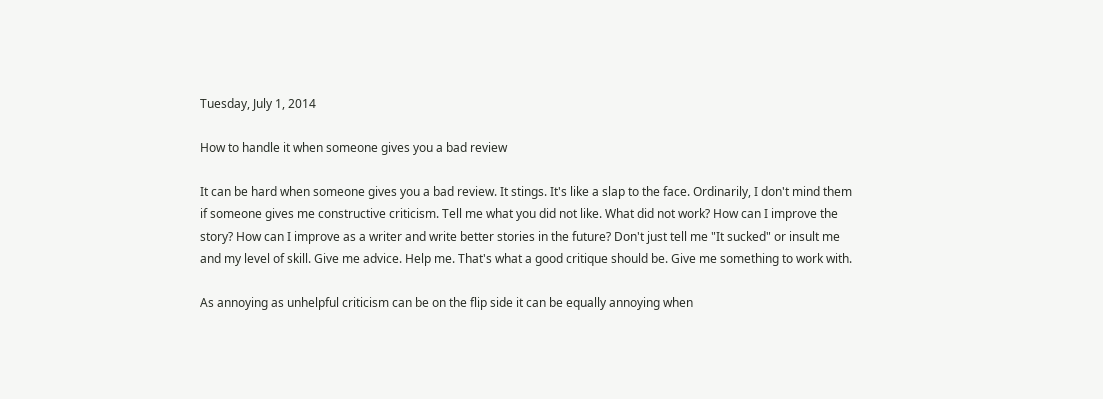Tuesday, July 1, 2014

How to handle it when someone gives you a bad review

It can be hard when someone gives you a bad review. It stings. It's like a slap to the face. Ordinarily, I don't mind them if someone gives me constructive criticism. Tell me what you did not like. What did not work? How can I improve the story? How can I improve as a writer and write better stories in the future? Don't just tell me "It sucked" or insult me and my level of skill. Give me advice. Help me. That's what a good critique should be. Give me something to work with.

As annoying as unhelpful criticism can be on the flip side it can be equally annoying when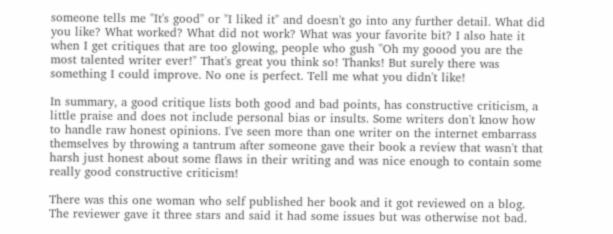someone tells me "It's good" or "I liked it" and doesn't go into any further detail. What did you like? What worked? What did not work? What was your favorite bit? I also hate it when I get critiques that are too glowing, people who gush "Oh my goood you are the most talented writer ever!" That's great you think so! Thanks! But surely there was something I could improve. No one is perfect. Tell me what you didn't like!

In summary, a good critique lists both good and bad points, has constructive criticism, a little praise and does not include personal bias or insults. Some writers don't know how to handle raw honest opinions. I've seen more than one writer on the internet embarrass themselves by throwing a tantrum after someone gave their book a review that wasn't that harsh just honest about some flaws in their writing and was nice enough to contain some really good constructive criticism!

There was this one woman who self published her book and it got reviewed on a blog. The reviewer gave it three stars and said it had some issues but was otherwise not bad.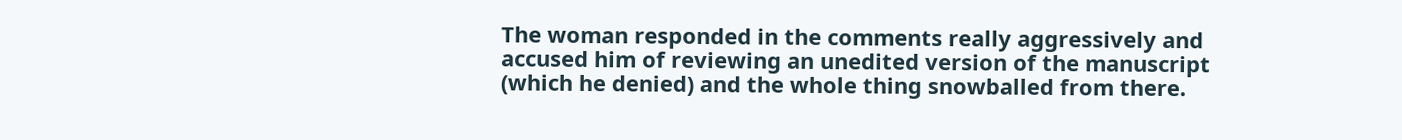The woman responded in the comments really aggressively and accused him of reviewing an unedited version of the manuscript (which he denied) and the whole thing snowballed from there.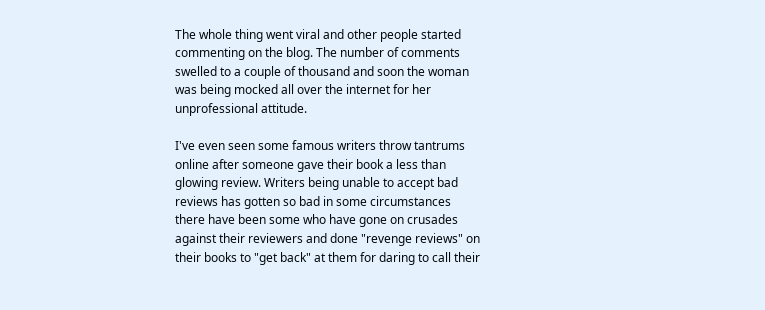The whole thing went viral and other people started commenting on the blog. The number of comments swelled to a couple of thousand and soon the woman was being mocked all over the internet for her unprofessional attitude.

I've even seen some famous writers throw tantrums online after someone gave their book a less than glowing review. Writers being unable to accept bad reviews has gotten so bad in some circumstances there have been some who have gone on crusades against their reviewers and done "revenge reviews" on their books to "get back" at them for daring to call their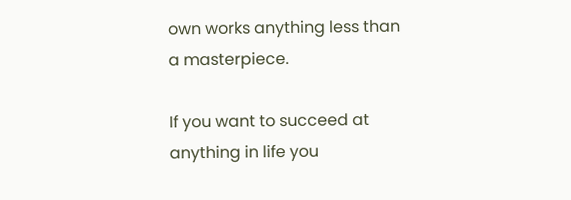own works anything less than a masterpiece.

If you want to succeed at anything in life you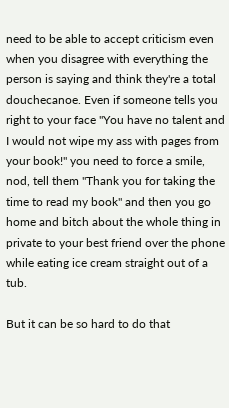need to be able to accept criticism even when you disagree with everything the person is saying and think they're a total douchecanoe. Even if someone tells you right to your face "You have no talent and I would not wipe my ass with pages from your book!" you need to force a smile, nod, tell them "Thank you for taking the time to read my book" and then you go home and bitch about the whole thing in private to your best friend over the phone while eating ice cream straight out of a tub.

But it can be so hard to do that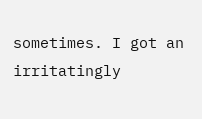sometimes. I got an irritatingly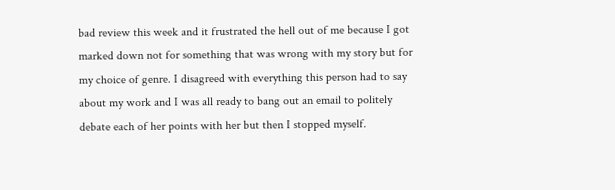bad review this week and it frustrated the hell out of me because I got marked down not for something that was wrong with my story but for my choice of genre. I disagreed with everything this person had to say about my work and I was all ready to bang out an email to politely debate each of her points with her but then I stopped myself.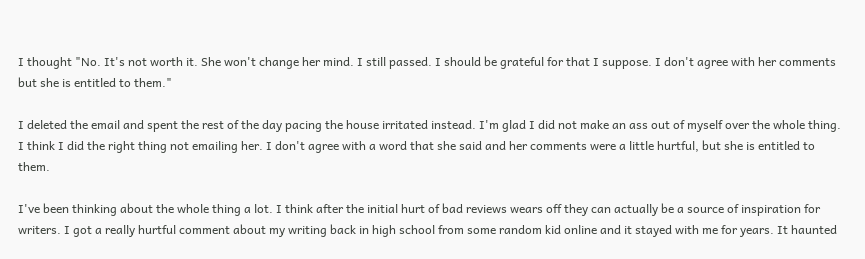I thought "No. It's not worth it. She won't change her mind. I still passed. I should be grateful for that I suppose. I don't agree with her comments but she is entitled to them."

I deleted the email and spent the rest of the day pacing the house irritated instead. I'm glad I did not make an ass out of myself over the whole thing. I think I did the right thing not emailing her. I don't agree with a word that she said and her comments were a little hurtful, but she is entitled to them.

I've been thinking about the whole thing a lot. I think after the initial hurt of bad reviews wears off they can actually be a source of inspiration for writers. I got a really hurtful comment about my writing back in high school from some random kid online and it stayed with me for years. It haunted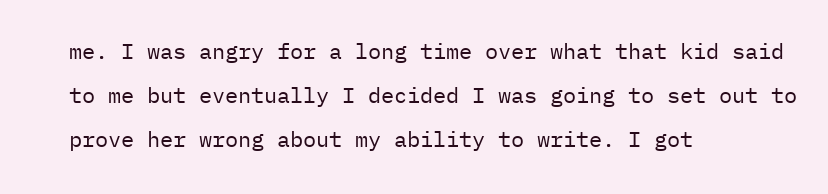me. I was angry for a long time over what that kid said to me but eventually I decided I was going to set out to prove her wrong about my ability to write. I got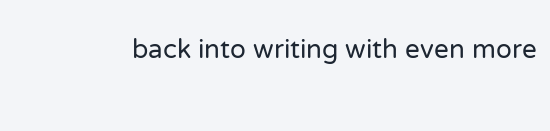back into writing with even more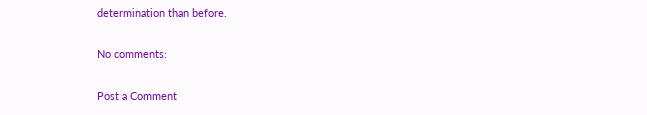determination than before.

No comments:

Post a Comment